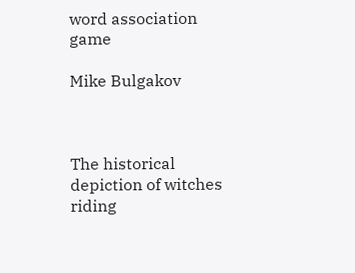word association game

Mike Bulgakov



The historical depiction of witches riding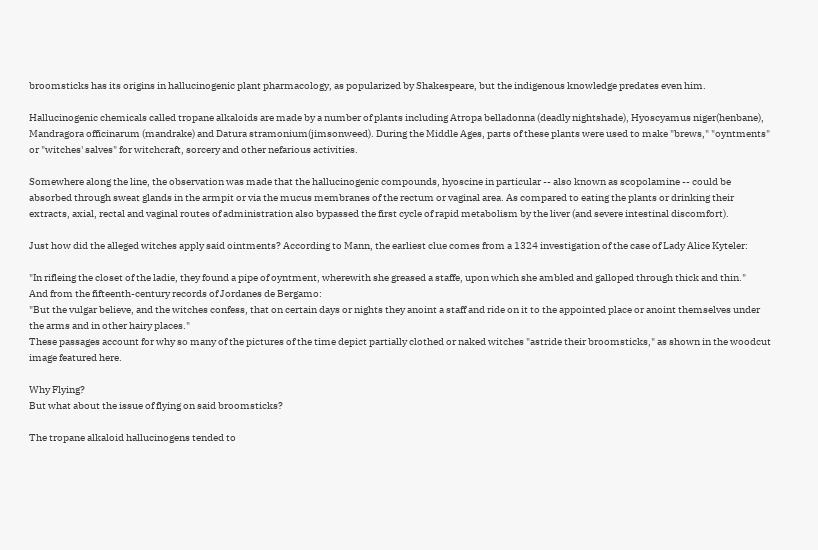broomsticks has its origins in hallucinogenic plant pharmacology, as popularized by Shakespeare, but the indigenous knowledge predates even him.

Hallucinogenic chemicals called tropane alkaloids are made by a number of plants including Atropa belladonna (deadly nightshade), Hyoscyamus niger(henbane), Mandragora officinarum (mandrake) and Datura stramonium(jimsonweed). During the Middle Ages, parts of these plants were used to make "brews," "oyntments" or "witches' salves" for witchcraft, sorcery and other nefarious activities.

Somewhere along the line, the observation was made that the hallucinogenic compounds, hyoscine in particular -- also known as scopolamine -- could be absorbed through sweat glands in the armpit or via the mucus membranes of the rectum or vaginal area. As compared to eating the plants or drinking their extracts, axial, rectal and vaginal routes of administration also bypassed the first cycle of rapid metabolism by the liver (and severe intestinal discomfort).

Just how did the alleged witches apply said ointments? According to Mann, the earliest clue comes from a 1324 investigation of the case of Lady Alice Kyteler:

"In rifleing the closet of the ladie, they found a pipe of oyntment, wherewith she greased a staffe, upon which she ambled and galloped through thick and thin."
And from the fifteenth-century records of Jordanes de Bergamo:
"But the vulgar believe, and the witches confess, that on certain days or nights they anoint a staff and ride on it to the appointed place or anoint themselves under the arms and in other hairy places."
These passages account for why so many of the pictures of the time depict partially clothed or naked witches "astride their broomsticks," as shown in the woodcut image featured here.

Why Flying?
But what about the issue of flying on said broomsticks?

The tropane alkaloid hallucinogens tended to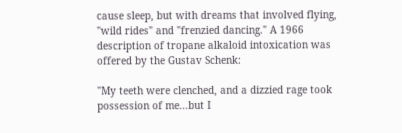cause sleep, but with dreams that involved flying, "wild rides" and "frenzied dancing." A 1966 description of tropane alkaloid intoxication was offered by the Gustav Schenk:

"My teeth were clenched, and a dizzied rage took possession of me...but I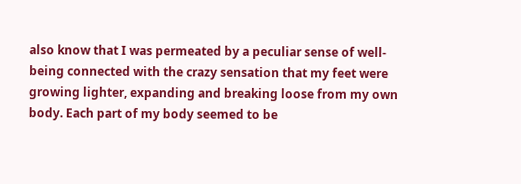also know that I was permeated by a peculiar sense of well-being connected with the crazy sensation that my feet were growing lighter, expanding and breaking loose from my own body. Each part of my body seemed to be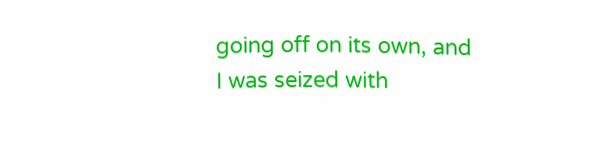going off on its own, and I was seized with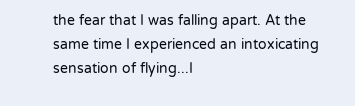the fear that I was falling apart. At the same time I experienced an intoxicating sensation of flying...I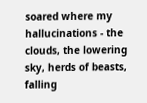soared where my hallucinations - the clouds, the lowering sky, herds of beasts, falling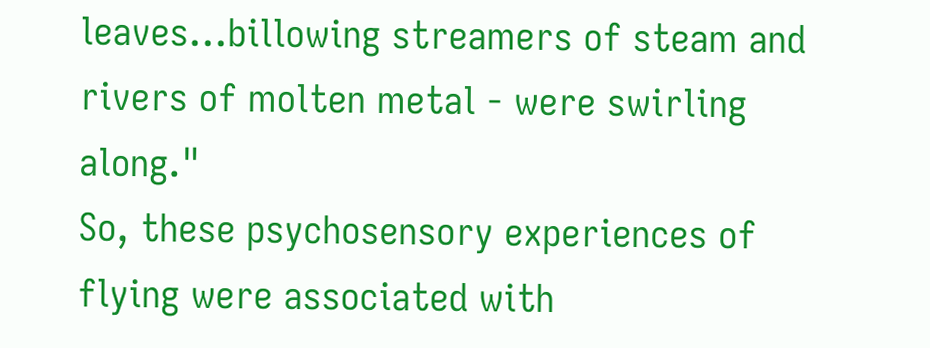leaves...billowing streamers of steam and rivers of molten metal - were swirling along."
So, these psychosensory experiences of flying were associated with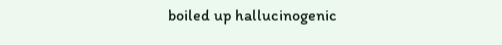boiled up hallucinogenic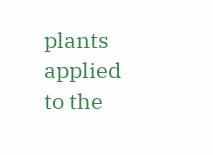plants applied to the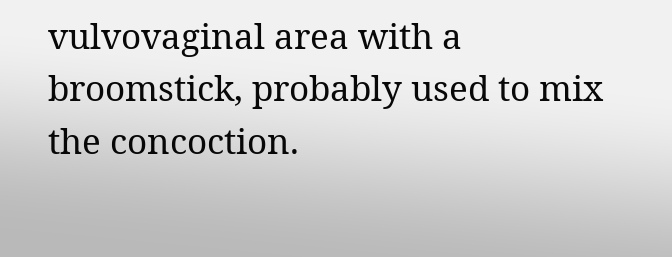vulvovaginal area with a broomstick, probably used to mix the concoction.